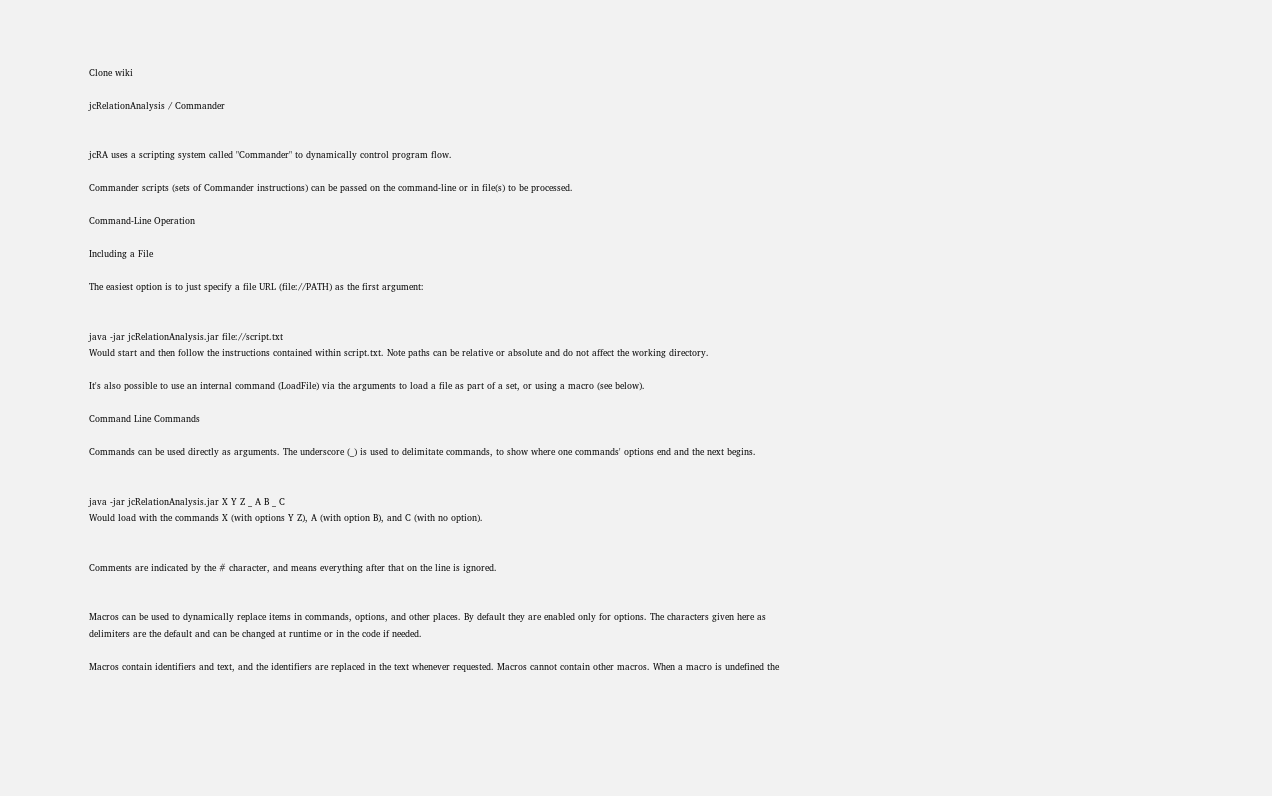Clone wiki

jcRelationAnalysis / Commander


jcRA uses a scripting system called "Commander" to dynamically control program flow.

Commander scripts (sets of Commander instructions) can be passed on the command-line or in file(s) to be processed.

Command-Line Operation

Including a File

The easiest option is to just specify a file URL (file://PATH) as the first argument:


java -jar jcRelationAnalysis.jar file://script.txt
Would start and then follow the instructions contained within script.txt. Note paths can be relative or absolute and do not affect the working directory.

It's also possible to use an internal command (LoadFile) via the arguments to load a file as part of a set, or using a macro (see below).

Command Line Commands

Commands can be used directly as arguments. The underscore (_) is used to delimitate commands, to show where one commands' options end and the next begins.


java -jar jcRelationAnalysis.jar X Y Z _ A B _ C
Would load with the commands X (with options Y Z), A (with option B), and C (with no option).


Comments are indicated by the # character, and means everything after that on the line is ignored.


Macros can be used to dynamically replace items in commands, options, and other places. By default they are enabled only for options. The characters given here as delimiters are the default and can be changed at runtime or in the code if needed.

Macros contain identifiers and text, and the identifiers are replaced in the text whenever requested. Macros cannot contain other macros. When a macro is undefined the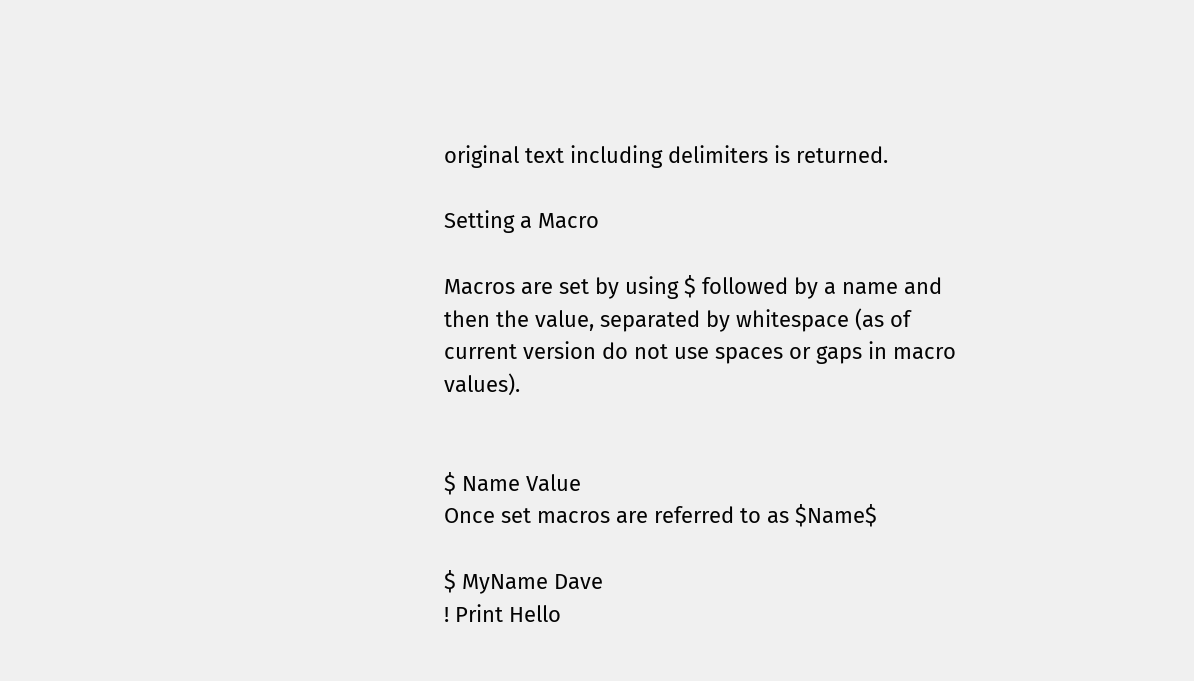original text including delimiters is returned.

Setting a Macro

Macros are set by using $ followed by a name and then the value, separated by whitespace (as of current version do not use spaces or gaps in macro values).


$ Name Value
Once set macros are referred to as $Name$

$ MyName Dave
! Print Hello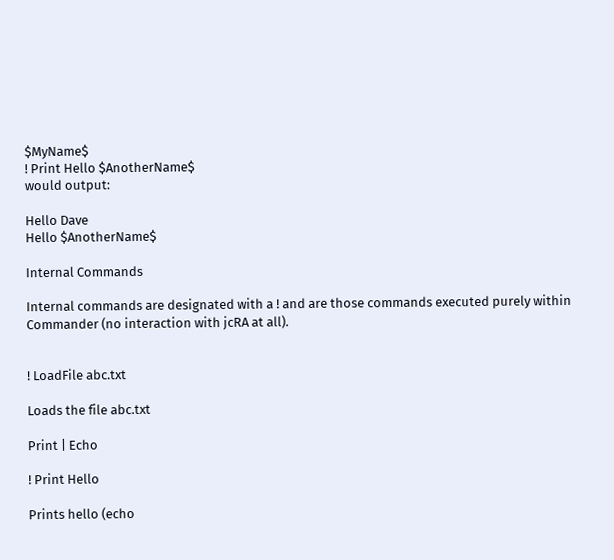$MyName$
! Print Hello $AnotherName$
would output:

Hello Dave
Hello $AnotherName$

Internal Commands

Internal commands are designated with a ! and are those commands executed purely within Commander (no interaction with jcRA at all).


! LoadFile abc.txt

Loads the file abc.txt

Print | Echo

! Print Hello

Prints hello (echo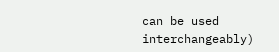can be used interchangeably)